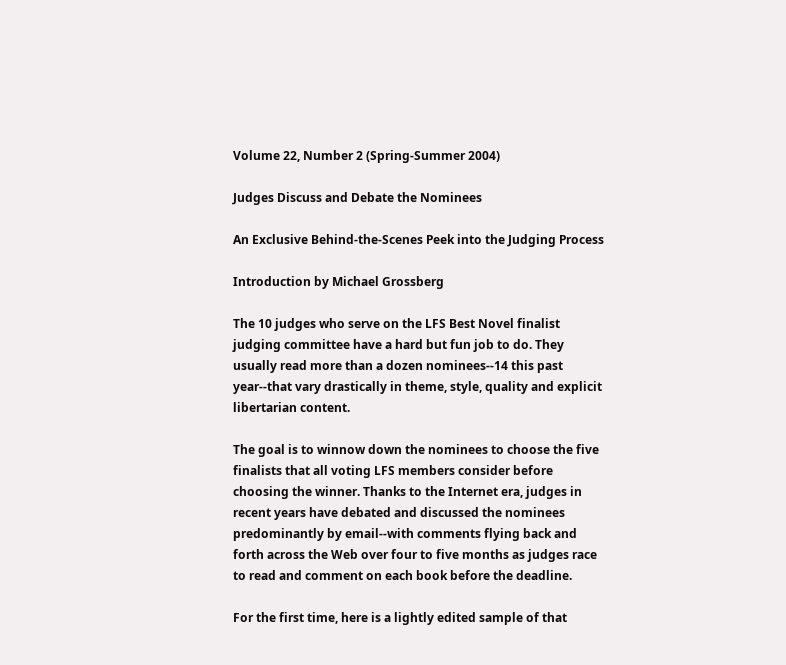Volume 22, Number 2 (Spring-Summer 2004)

Judges Discuss and Debate the Nominees

An Exclusive Behind-the-Scenes Peek into the Judging Process

Introduction by Michael Grossberg

The 10 judges who serve on the LFS Best Novel finalist judging committee have a hard but fun job to do. They usually read more than a dozen nominees--14 this past year--that vary drastically in theme, style, quality and explicit libertarian content.

The goal is to winnow down the nominees to choose the five finalists that all voting LFS members consider before choosing the winner. Thanks to the Internet era, judges in recent years have debated and discussed the nominees predominantly by email--with comments flying back and forth across the Web over four to five months as judges race to read and comment on each book before the deadline.

For the first time, here is a lightly edited sample of that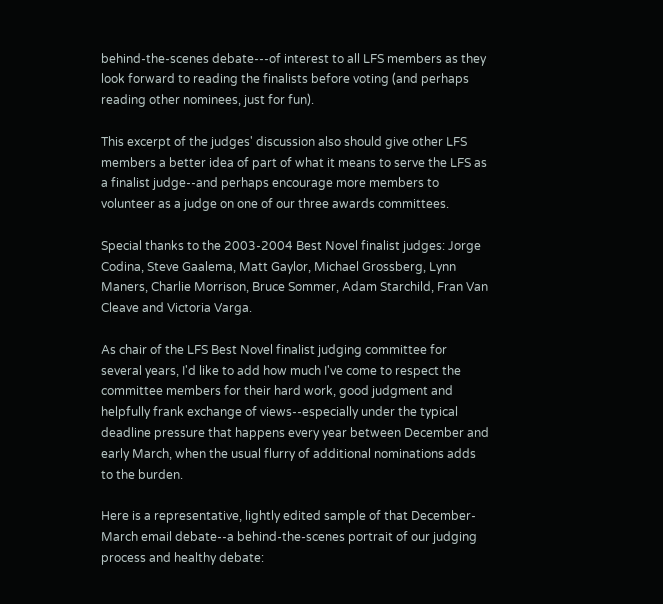behind-the-scenes debate---of interest to all LFS members as they look forward to reading the finalists before voting (and perhaps reading other nominees, just for fun).

This excerpt of the judges' discussion also should give other LFS members a better idea of part of what it means to serve the LFS as a finalist judge--and perhaps encourage more members to volunteer as a judge on one of our three awards committees.

Special thanks to the 2003-2004 Best Novel finalist judges: Jorge Codina, Steve Gaalema, Matt Gaylor, Michael Grossberg, Lynn Maners, Charlie Morrison, Bruce Sommer, Adam Starchild, Fran Van Cleave and Victoria Varga.

As chair of the LFS Best Novel finalist judging committee for several years, I'd like to add how much I've come to respect the committee members for their hard work, good judgment and helpfully frank exchange of views--especially under the typical deadline pressure that happens every year between December and early March, when the usual flurry of additional nominations adds to the burden.

Here is a representative, lightly edited sample of that December-March email debate--a behind-the-scenes portrait of our judging process and healthy debate: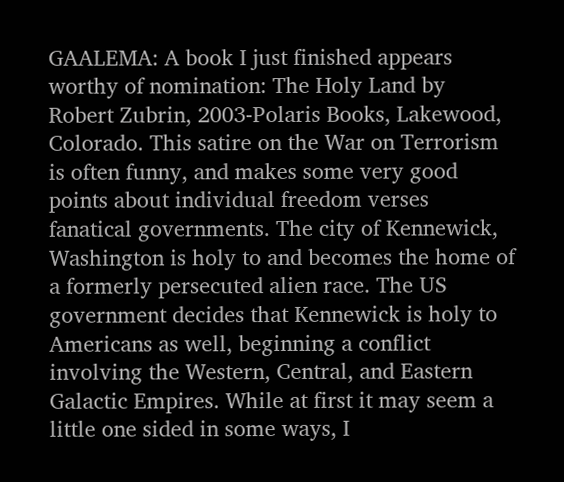GAALEMA: A book I just finished appears worthy of nomination: The Holy Land by Robert Zubrin, 2003-Polaris Books, Lakewood, Colorado. This satire on the War on Terrorism is often funny, and makes some very good points about individual freedom verses fanatical governments. The city of Kennewick, Washington is holy to and becomes the home of a formerly persecuted alien race. The US government decides that Kennewick is holy to Americans as well, beginning a conflict involving the Western, Central, and Eastern Galactic Empires. While at first it may seem a little one sided in some ways, I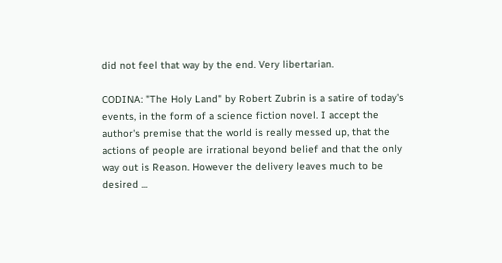did not feel that way by the end. Very libertarian.

CODINA: "The Holy Land" by Robert Zubrin is a satire of today's events, in the form of a science fiction novel. I accept the author's premise that the world is really messed up, that the actions of people are irrational beyond belief and that the only way out is Reason. However the delivery leaves much to be desired ...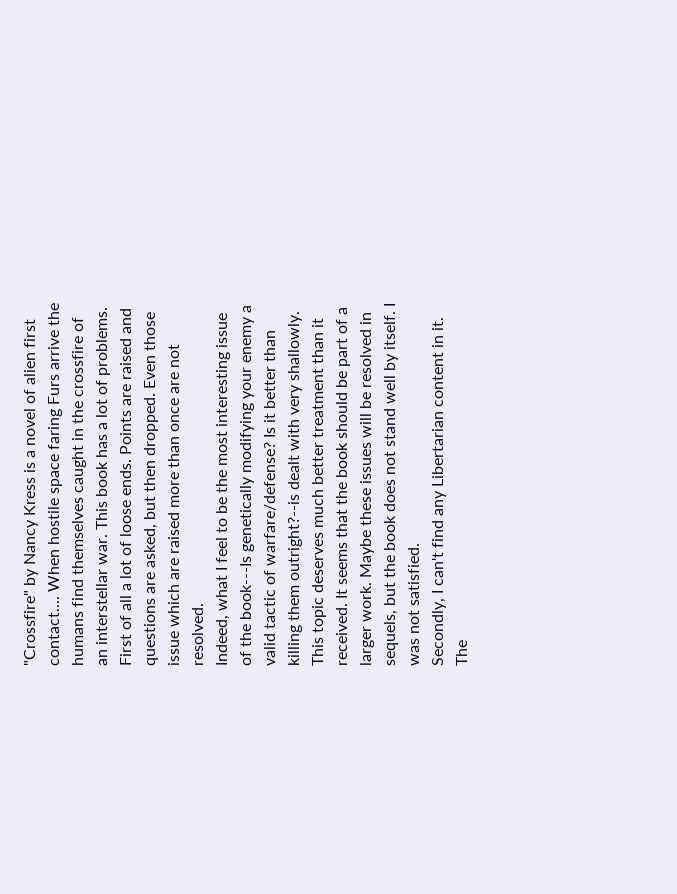"Crossfire" by Nancy Kress is a novel of alien first contact.... When hostile space faring Furs arrive the humans find themselves caught in the crossfire of an interstellar war. This book has a lot of problems. First of all a lot of loose ends. Points are raised and questions are asked, but then dropped. Even those issue which are raised more than once are not resolved.
Indeed, what I feel to be the most interesting issue of the book---Is genetically modifying your enemy a valid tactic of warfare/defense? Is it better than killing them outright?--is dealt with very shallowly. This topic deserves much better treatment than it received. It seems that the book should be part of a larger work. Maybe these issues will be resolved in sequels, but the book does not stand well by itself. I was not satisfied.
Secondly, I can't find any Libertarian content in it. The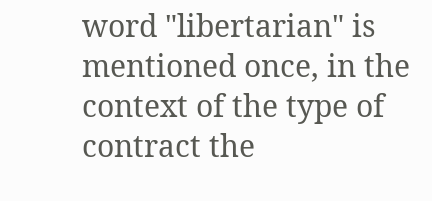word "libertarian" is mentioned once, in the context of the type of contract the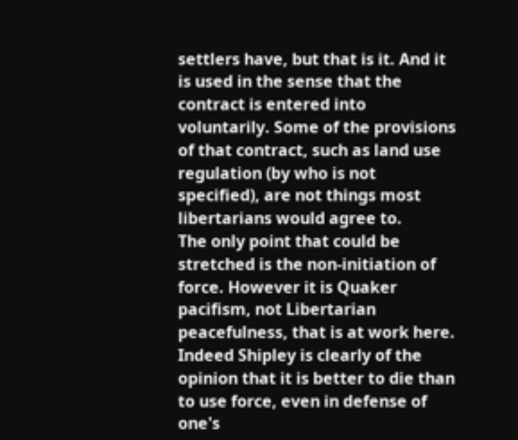settlers have, but that is it. And it is used in the sense that the contract is entered into voluntarily. Some of the provisions of that contract, such as land use regulation (by who is not specified), are not things most libertarians would agree to.
The only point that could be stretched is the non-initiation of force. However it is Quaker pacifism, not Libertarian peacefulness, that is at work here. Indeed Shipley is clearly of the opinion that it is better to die than to use force, even in defense of one's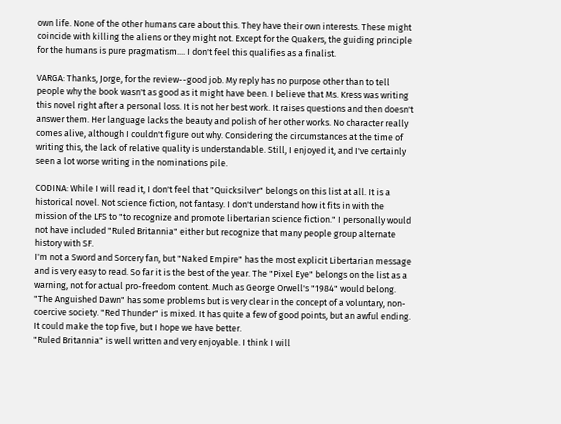own life. None of the other humans care about this. They have their own interests. These might coincide with killing the aliens or they might not. Except for the Quakers, the guiding principle for the humans is pure pragmatism.... I don't feel this qualifies as a finalist.

VARGA: Thanks, Jorge, for the review--good job. My reply has no purpose other than to tell people why the book wasn't as good as it might have been. I believe that Ms. Kress was writing this novel right after a personal loss. It is not her best work. It raises questions and then doesn't answer them. Her language lacks the beauty and polish of her other works. No character really comes alive, although I couldn't figure out why. Considering the circumstances at the time of writing this, the lack of relative quality is understandable. Still, I enjoyed it, and I've certainly seen a lot worse writing in the nominations pile.

CODINA: While I will read it, I don't feel that "Quicksilver" belongs on this list at all. It is a historical novel. Not science fiction, not fantasy. I don't understand how it fits in with the mission of the LFS to "to recognize and promote libertarian science fiction." I personally would not have included "Ruled Britannia" either but recognize that many people group alternate history with SF.
I'm not a Sword and Sorcery fan, but "Naked Empire" has the most explicit Libertarian message and is very easy to read. So far it is the best of the year. The "Pixel Eye" belongs on the list as a warning, not for actual pro-freedom content. Much as George Orwell's "1984" would belong.
"The Anguished Dawn" has some problems but is very clear in the concept of a voluntary, non-coercive society. "Red Thunder" is mixed. It has quite a few of good points, but an awful ending. It could make the top five, but I hope we have better.
"Ruled Britannia" is well written and very enjoyable. I think I will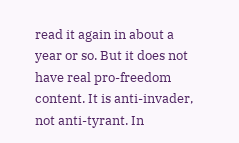read it again in about a year or so. But it does not have real pro-freedom content. It is anti-invader, not anti-tyrant. In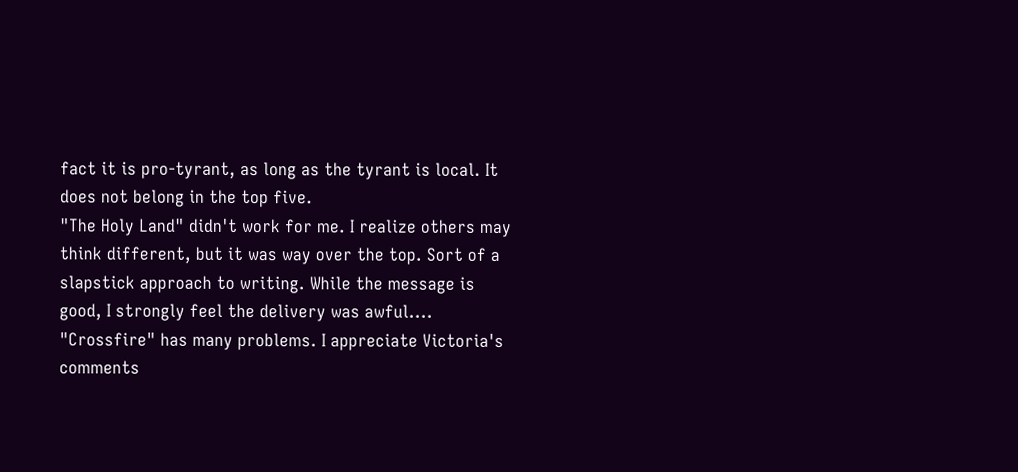fact it is pro-tyrant, as long as the tyrant is local. It does not belong in the top five.
"The Holy Land" didn't work for me. I realize others may think different, but it was way over the top. Sort of a slapstick approach to writing. While the message is good, I strongly feel the delivery was awful....
"Crossfire" has many problems. I appreciate Victoria's comments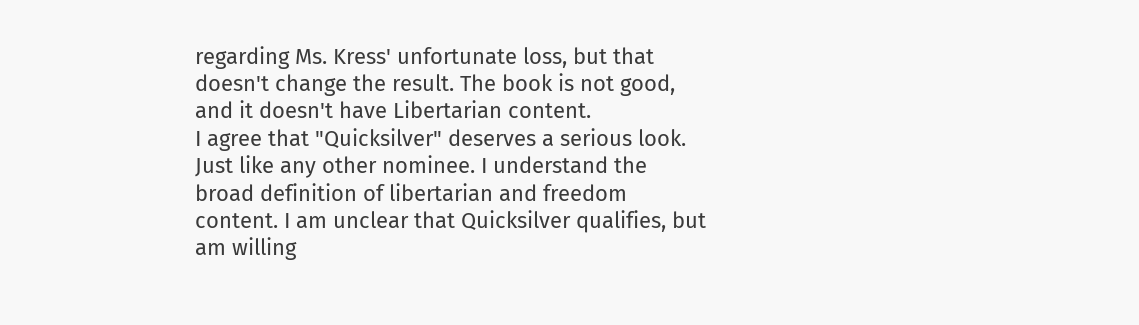regarding Ms. Kress' unfortunate loss, but that doesn't change the result. The book is not good, and it doesn't have Libertarian content.
I agree that "Quicksilver" deserves a serious look. Just like any other nominee. I understand the broad definition of libertarian and freedom content. I am unclear that Quicksilver qualifies, but am willing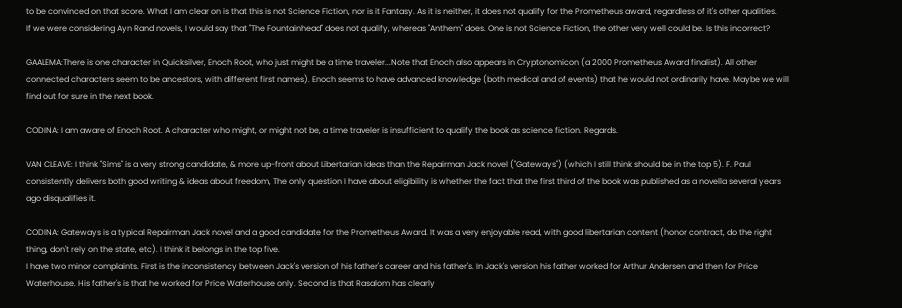to be convinced on that score. What I am clear on is that this is not Science Fiction, nor is it Fantasy. As it is neither, it does not qualify for the Prometheus award, regardless of it's other qualities.
If we were considering Ayn Rand novels, I would say that "The Fountainhead" does not qualify, whereas "Anthem" does. One is not Science Fiction, the other very well could be. Is this incorrect?

GAALEMA:There is one character in Quicksilver, Enoch Root, who just might be a time traveler...Note that Enoch also appears in Cryptonomicon (a 2000 Prometheus Award finalist). All other connected characters seem to be ancestors, with different first names). Enoch seems to have advanced knowledge (both medical and of events) that he would not ordinarily have. Maybe we will find out for sure in the next book.

CODINA: I am aware of Enoch Root. A character who might, or might not be, a time traveler is insufficient to qualify the book as science fiction. Regards.

VAN CLEAVE: I think "Sims" is a very strong candidate, & more up-front about Libertarian ideas than the Repairman Jack novel ("Gateways") (which I still think should be in the top 5). F. Paul consistently delivers both good writing & ideas about freedom, The only question I have about eligibility is whether the fact that the first third of the book was published as a novella several years ago disqualifies it.

CODINA: Gateways is a typical Repairman Jack novel and a good candidate for the Prometheus Award. It was a very enjoyable read, with good libertarian content (honor contract, do the right thing, don't rely on the state, etc). I think it belongs in the top five.
I have two minor complaints. First is the inconsistency between Jack's version of his father's career and his father's. In Jack's version his father worked for Arthur Andersen and then for Price Waterhouse. His father's is that he worked for Price Waterhouse only. Second is that Rasalom has clearly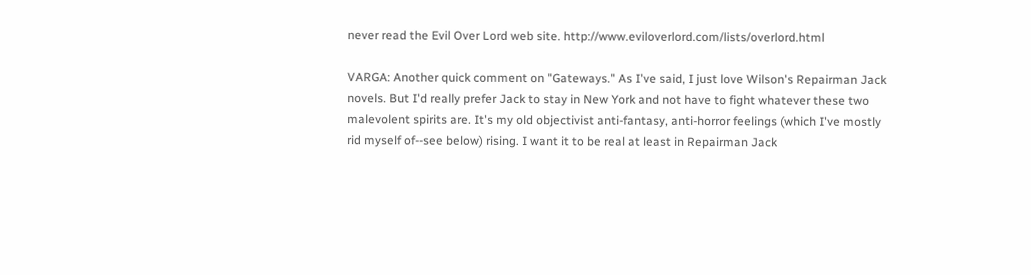never read the Evil Over Lord web site. http://www.eviloverlord.com/lists/overlord.html

VARGA: Another quick comment on "Gateways." As I've said, I just love Wilson's Repairman Jack novels. But I'd really prefer Jack to stay in New York and not have to fight whatever these two malevolent spirits are. It's my old objectivist anti-fantasy, anti-horror feelings (which I've mostly rid myself of--see below) rising. I want it to be real at least in Repairman Jack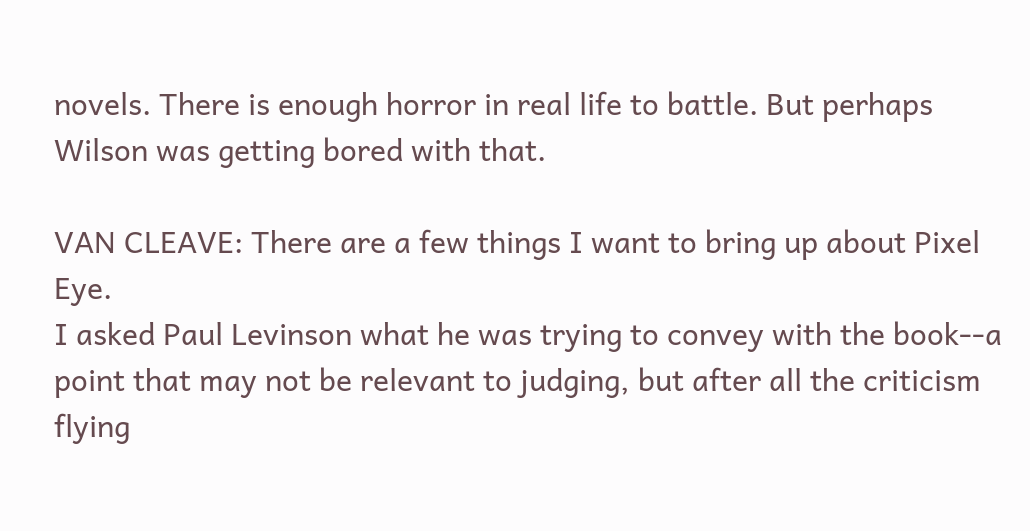novels. There is enough horror in real life to battle. But perhaps Wilson was getting bored with that.

VAN CLEAVE: There are a few things I want to bring up about Pixel Eye.
I asked Paul Levinson what he was trying to convey with the book--a point that may not be relevant to judging, but after all the criticism flying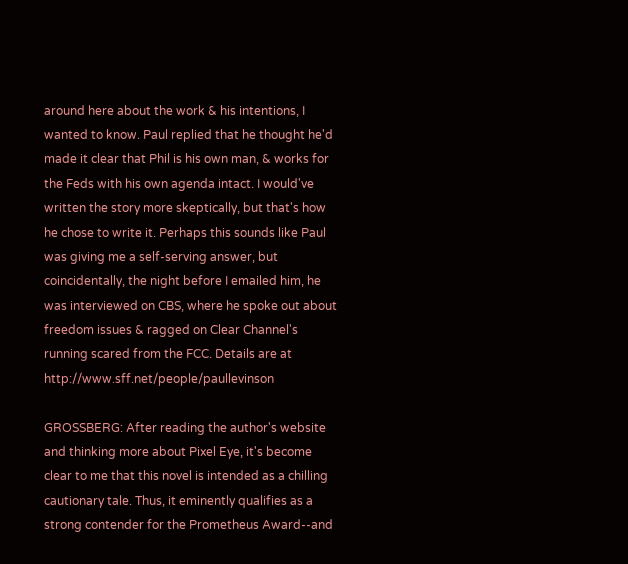around here about the work & his intentions, I wanted to know. Paul replied that he thought he'd made it clear that Phil is his own man, & works for the Feds with his own agenda intact. I would've written the story more skeptically, but that's how he chose to write it. Perhaps this sounds like Paul was giving me a self-serving answer, but coincidentally, the night before I emailed him, he was interviewed on CBS, where he spoke out about freedom issues & ragged on Clear Channel's running scared from the FCC. Details are at http://www.sff.net/people/paullevinson

GROSSBERG: After reading the author's website and thinking more about Pixel Eye, it's become clear to me that this novel is intended as a chilling cautionary tale. Thus, it eminently qualifies as a strong contender for the Prometheus Award--and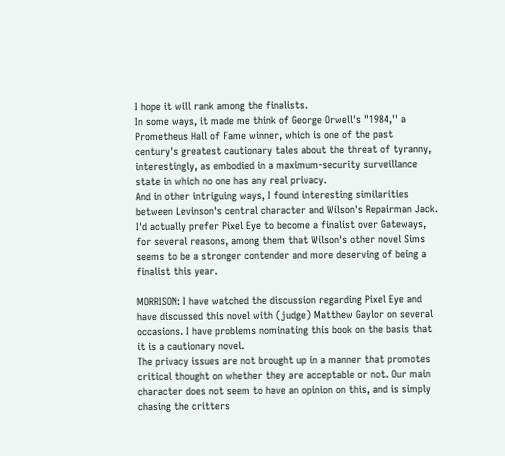I hope it will rank among the finalists.
In some ways, it made me think of George Orwell's "1984,'' a Prometheus Hall of Fame winner, which is one of the past century's greatest cautionary tales about the threat of tyranny, interestingly, as embodied in a maximum-security surveillance state in which no one has any real privacy.
And in other intriguing ways, I found interesting similarities between Levinson's central character and Wilson's Repairman Jack. I'd actually prefer Pixel Eye to become a finalist over Gateways, for several reasons, among them that Wilson's other novel Sims seems to be a stronger contender and more deserving of being a finalist this year.

MORRISON: I have watched the discussion regarding Pixel Eye and have discussed this novel with (judge) Matthew Gaylor on several occasions. I have problems nominating this book on the basis that it is a cautionary novel.
The privacy issues are not brought up in a manner that promotes critical thought on whether they are acceptable or not. Our main character does not seem to have an opinion on this, and is simply chasing the critters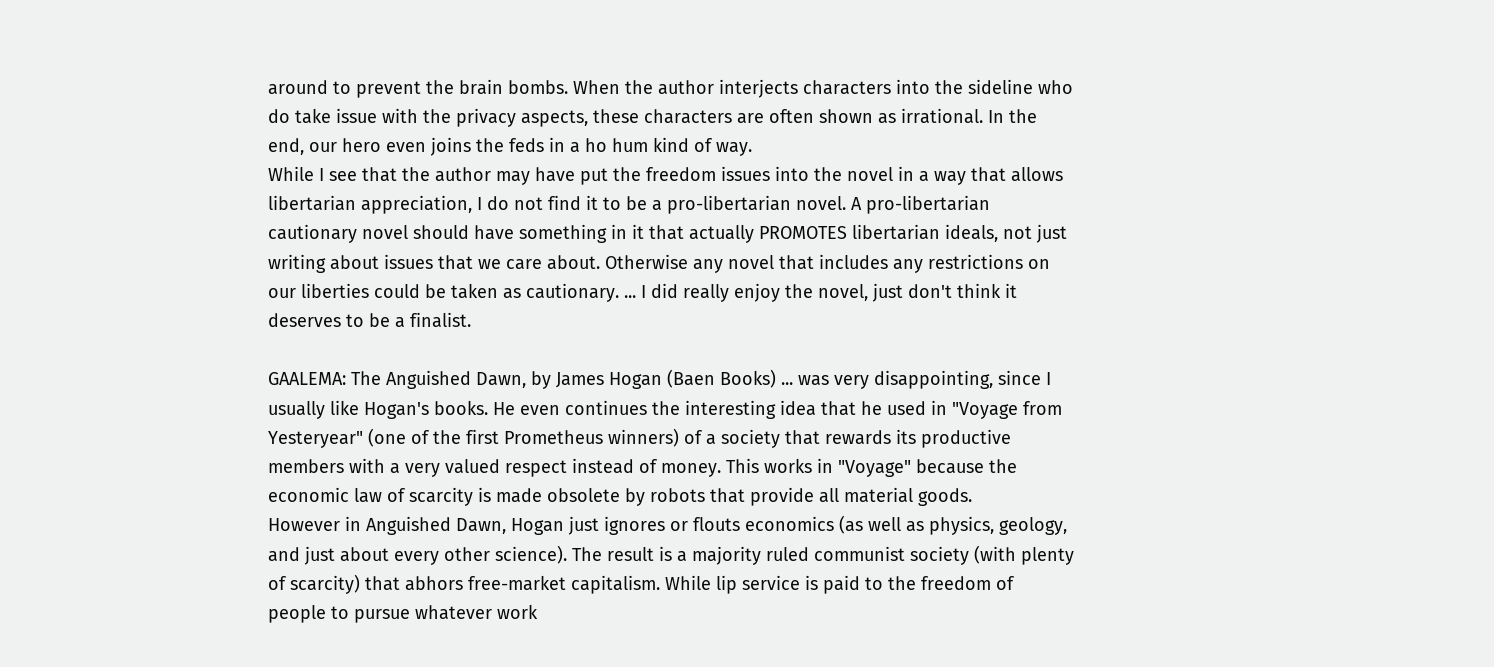around to prevent the brain bombs. When the author interjects characters into the sideline who do take issue with the privacy aspects, these characters are often shown as irrational. In the end, our hero even joins the feds in a ho hum kind of way.
While I see that the author may have put the freedom issues into the novel in a way that allows libertarian appreciation, I do not find it to be a pro-libertarian novel. A pro-libertarian cautionary novel should have something in it that actually PROMOTES libertarian ideals, not just writing about issues that we care about. Otherwise any novel that includes any restrictions on our liberties could be taken as cautionary. ... I did really enjoy the novel, just don't think it deserves to be a finalist.

GAALEMA: The Anguished Dawn, by James Hogan (Baen Books) ... was very disappointing, since I usually like Hogan's books. He even continues the interesting idea that he used in "Voyage from Yesteryear" (one of the first Prometheus winners) of a society that rewards its productive members with a very valued respect instead of money. This works in "Voyage" because the economic law of scarcity is made obsolete by robots that provide all material goods.
However in Anguished Dawn, Hogan just ignores or flouts economics (as well as physics, geology, and just about every other science). The result is a majority ruled communist society (with plenty of scarcity) that abhors free-market capitalism. While lip service is paid to the freedom of people to pursue whatever work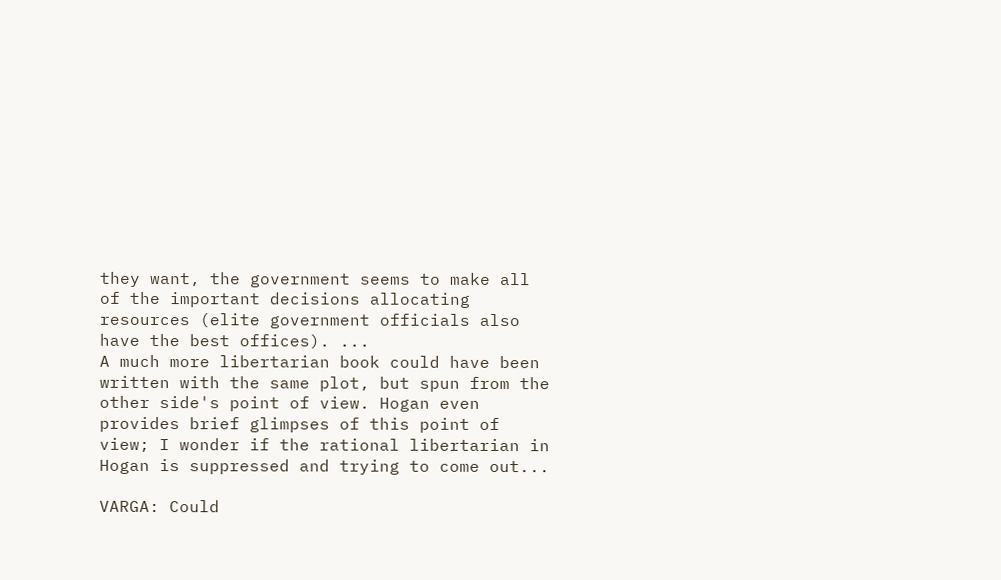they want, the government seems to make all of the important decisions allocating resources (elite government officials also have the best offices). ...
A much more libertarian book could have been written with the same plot, but spun from the other side's point of view. Hogan even provides brief glimpses of this point of view; I wonder if the rational libertarian in Hogan is suppressed and trying to come out...

VARGA: Could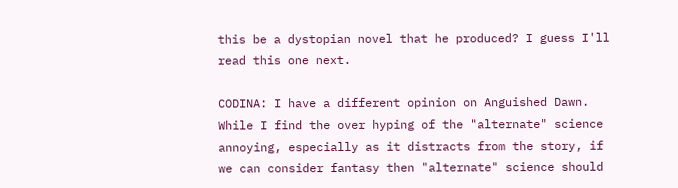this be a dystopian novel that he produced? I guess I'll read this one next.

CODINA: I have a different opinion on Anguished Dawn. While I find the over hyping of the "alternate" science annoying, especially as it distracts from the story, if we can consider fantasy then "alternate" science should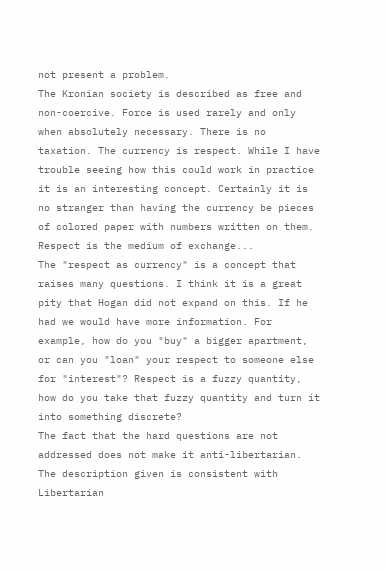not present a problem.
The Kronian society is described as free and non-coercive. Force is used rarely and only when absolutely necessary. There is no taxation. The currency is respect. While I have trouble seeing how this could work in practice it is an interesting concept. Certainly it is no stranger than having the currency be pieces of colored paper with numbers written on them. Respect is the medium of exchange...
The "respect as currency" is a concept that raises many questions. I think it is a great pity that Hogan did not expand on this. If he had we would have more information. For example, how do you "buy" a bigger apartment, or can you "loan" your respect to someone else for "interest"? Respect is a fuzzy quantity, how do you take that fuzzy quantity and turn it into something discrete?
The fact that the hard questions are not addressed does not make it anti-libertarian. The description given is consistent with Libertarian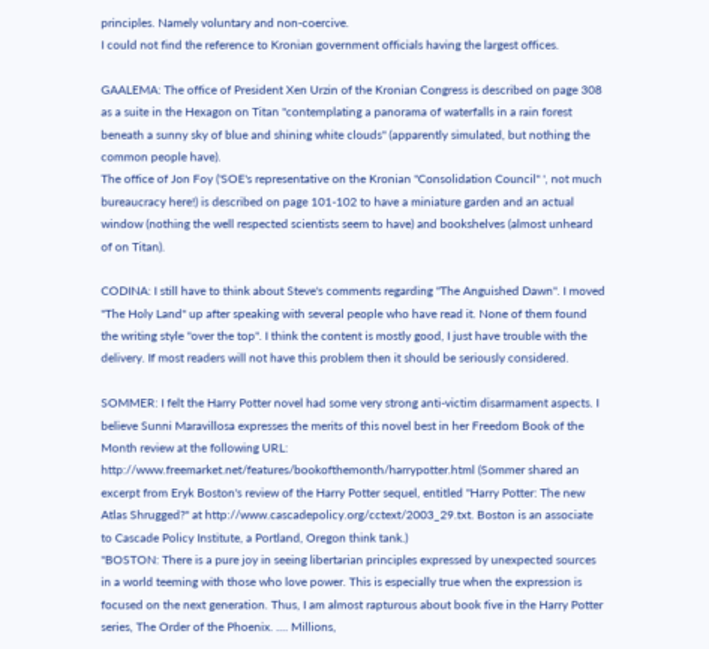principles. Namely voluntary and non-coercive.
I could not find the reference to Kronian government officials having the largest offices.

GAALEMA: The office of President Xen Urzin of the Kronian Congress is described on page 308 as a suite in the Hexagon on Titan "contemplating a panorama of waterfalls in a rain forest beneath a sunny sky of blue and shining white clouds" (apparently simulated, but nothing the common people have).
The office of Jon Foy ('SOE's representative on the Kronian "Consolidation Council" ', not much bureaucracy here!) is described on page 101-102 to have a miniature garden and an actual window (nothing the well respected scientists seem to have) and bookshelves (almost unheard of on Titan).

CODINA: I still have to think about Steve's comments regarding "The Anguished Dawn". I moved "The Holy Land" up after speaking with several people who have read it. None of them found the writing style "over the top". I think the content is mostly good, I just have trouble with the delivery. If most readers will not have this problem then it should be seriously considered.

SOMMER: I felt the Harry Potter novel had some very strong anti-victim disarmament aspects. I believe Sunni Maravillosa expresses the merits of this novel best in her Freedom Book of the Month review at the following URL: http://www.freemarket.net/features/bookofthemonth/harrypotter.html (Sommer shared an excerpt from Eryk Boston's review of the Harry Potter sequel, entitled "Harry Potter: The new Atlas Shrugged?" at http://www.cascadepolicy.org/cctext/2003_29.txt. Boston is an associate to Cascade Policy Institute, a Portland, Oregon think tank.)
"BOSTON: There is a pure joy in seeing libertarian principles expressed by unexpected sources in a world teeming with those who love power. This is especially true when the expression is focused on the next generation. Thus, I am almost rapturous about book five in the Harry Potter series, The Order of the Phoenix. .... Millions,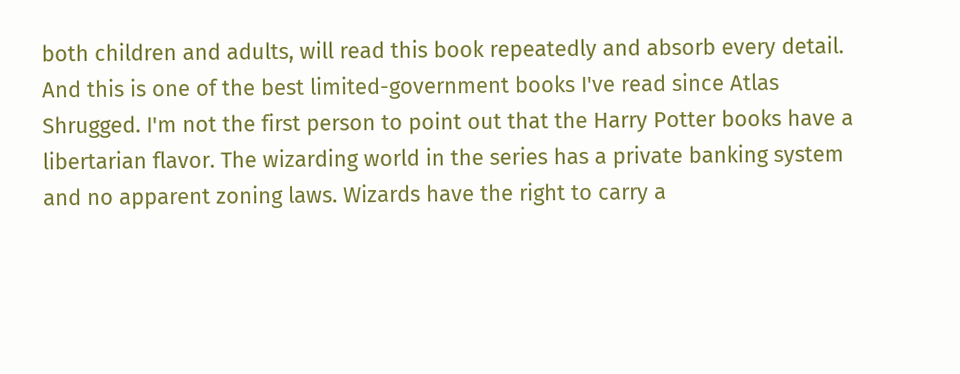both children and adults, will read this book repeatedly and absorb every detail. And this is one of the best limited-government books I've read since Atlas Shrugged. I'm not the first person to point out that the Harry Potter books have a libertarian flavor. The wizarding world in the series has a private banking system and no apparent zoning laws. Wizards have the right to carry a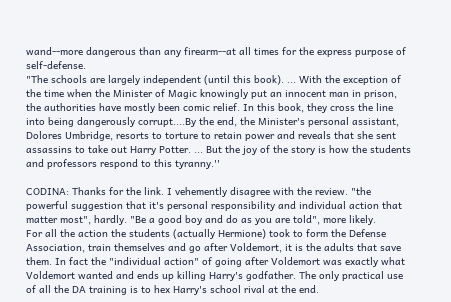wand--more dangerous than any firearm--at all times for the express purpose of self-defense.
"The schools are largely independent (until this book). ... With the exception of the time when the Minister of Magic knowingly put an innocent man in prison, the authorities have mostly been comic relief. In this book, they cross the line into being dangerously corrupt....By the end, the Minister's personal assistant, Dolores Umbridge, resorts to torture to retain power and reveals that she sent assassins to take out Harry Potter. ... But the joy of the story is how the students and professors respond to this tyranny.''

CODINA: Thanks for the link. I vehemently disagree with the review. "the powerful suggestion that it's personal responsibility and individual action that matter most", hardly. "Be a good boy and do as you are told", more likely.
For all the action the students (actually Hermione) took to form the Defense Association, train themselves and go after Voldemort, it is the adults that save them. In fact the "individual action" of going after Voldemort was exactly what Voldemort wanted and ends up killing Harry's godfather. The only practical use of all the DA training is to hex Harry's school rival at the end.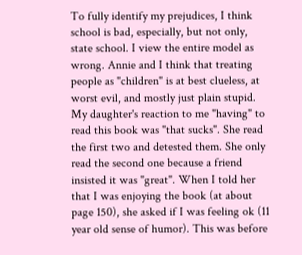To fully identify my prejudices, I think school is bad, especially, but not only, state school. I view the entire model as wrong. Annie and I think that treating people as "children" is at best clueless, at worst evil, and mostly just plain stupid.
My daughter's reaction to me "having" to read this book was "that sucks". She read the first two and detested them. She only read the second one because a friend insisted it was "great". When I told her that I was enjoying the book (at about page 150), she asked if I was feeling ok (11 year old sense of humor). This was before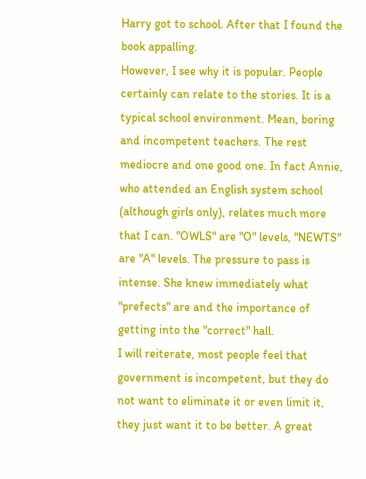Harry got to school. After that I found the book appalling.
However, I see why it is popular. People certainly can relate to the stories. It is a typical school environment. Mean, boring and incompetent teachers. The rest mediocre and one good one. In fact Annie, who attended an English system school (although girls only), relates much more that I can. "OWLS" are "O" levels, "NEWTS" are "A" levels. The pressure to pass is intense. She knew immediately what "prefects" are and the importance of getting into the "correct" hall.
I will reiterate, most people feel that government is incompetent, but they do not want to eliminate it or even limit it, they just want it to be better. A great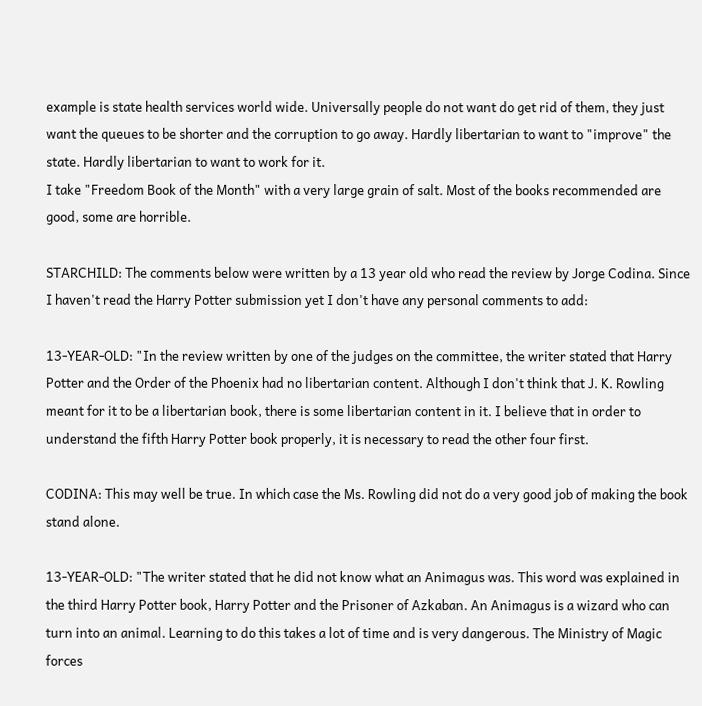example is state health services world wide. Universally people do not want do get rid of them, they just want the queues to be shorter and the corruption to go away. Hardly libertarian to want to "improve" the state. Hardly libertarian to want to work for it.
I take "Freedom Book of the Month" with a very large grain of salt. Most of the books recommended are good, some are horrible.

STARCHILD: The comments below were written by a 13 year old who read the review by Jorge Codina. Since I haven't read the Harry Potter submission yet I don't have any personal comments to add:

13-YEAR-OLD: "In the review written by one of the judges on the committee, the writer stated that Harry Potter and the Order of the Phoenix had no libertarian content. Although I don't think that J. K. Rowling meant for it to be a libertarian book, there is some libertarian content in it. I believe that in order to understand the fifth Harry Potter book properly, it is necessary to read the other four first.

CODINA: This may well be true. In which case the Ms. Rowling did not do a very good job of making the book stand alone.

13-YEAR-OLD: "The writer stated that he did not know what an Animagus was. This word was explained in the third Harry Potter book, Harry Potter and the Prisoner of Azkaban. An Animagus is a wizard who can turn into an animal. Learning to do this takes a lot of time and is very dangerous. The Ministry of Magic forces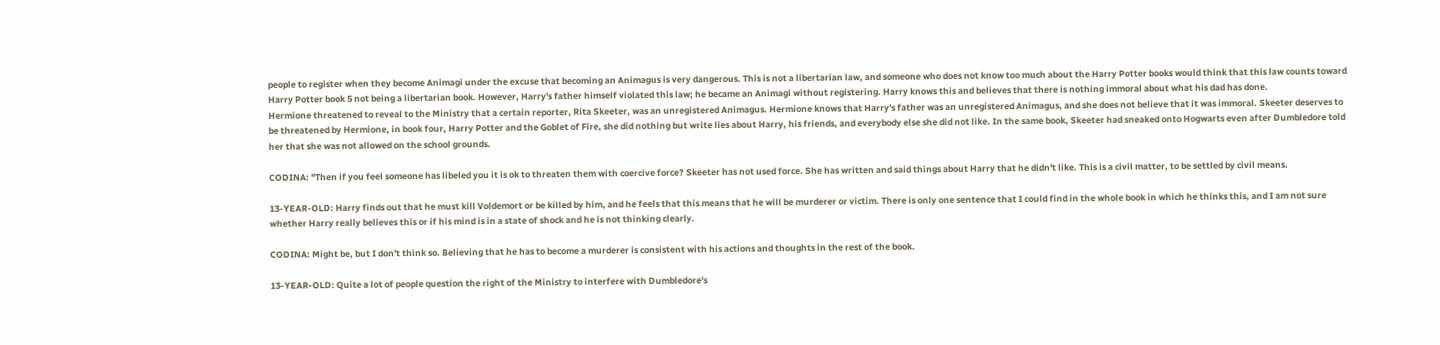people to register when they become Animagi under the excuse that becoming an Animagus is very dangerous. This is not a libertarian law, and someone who does not know too much about the Harry Potter books would think that this law counts toward Harry Potter book 5 not being a libertarian book. However, Harry's father himself violated this law; he became an Animagi without registering. Harry knows this and believes that there is nothing immoral about what his dad has done.
Hermione threatened to reveal to the Ministry that a certain reporter, Rita Skeeter, was an unregistered Animagus. Hermione knows that Harry's father was an unregistered Animagus, and she does not believe that it was immoral. Skeeter deserves to be threatened by Hermione, in book four, Harry Potter and the Goblet of Fire, she did nothing but write lies about Harry, his friends, and everybody else she did not like. In the same book, Skeeter had sneaked onto Hogwarts even after Dumbledore told her that she was not allowed on the school grounds.

CODINA: "Then if you feel someone has libeled you it is ok to threaten them with coercive force? Skeeter has not used force. She has written and said things about Harry that he didn't like. This is a civil matter, to be settled by civil means.

13-YEAR-OLD: Harry finds out that he must kill Voldemort or be killed by him, and he feels that this means that he will be murderer or victim. There is only one sentence that I could find in the whole book in which he thinks this, and I am not sure whether Harry really believes this or if his mind is in a state of shock and he is not thinking clearly.

CODINA: Might be, but I don't think so. Believing that he has to become a murderer is consistent with his actions and thoughts in the rest of the book.

13-YEAR-OLD: Quite a lot of people question the right of the Ministry to interfere with Dumbledore's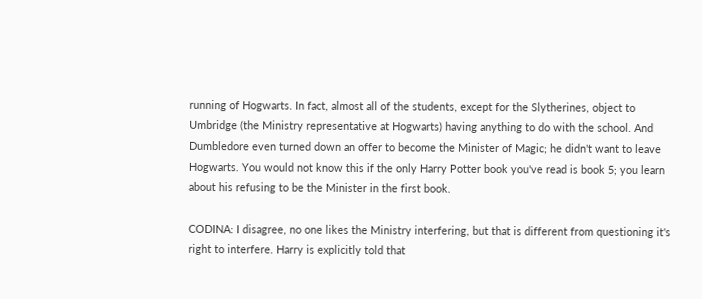running of Hogwarts. In fact, almost all of the students, except for the Slytherines, object to Umbridge (the Ministry representative at Hogwarts) having anything to do with the school. And Dumbledore even turned down an offer to become the Minister of Magic; he didn't want to leave Hogwarts. You would not know this if the only Harry Potter book you've read is book 5; you learn about his refusing to be the Minister in the first book.

CODINA: I disagree, no one likes the Ministry interfering, but that is different from questioning it's right to interfere. Harry is explicitly told that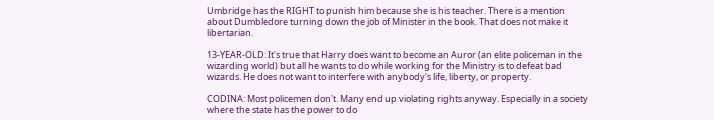Umbridge has the RIGHT to punish him because she is his teacher. There is a mention about Dumbledore turning down the job of Minister in the book. That does not make it libertarian.

13-YEAR-OLD: It's true that Harry does want to become an Auror (an elite policeman in the wizarding world) but all he wants to do while working for the Ministry is to defeat bad wizards. He does not want to interfere with anybody's life, liberty, or property.

CODINA: Most policemen don't. Many end up violating rights anyway. Especially in a society where the state has the power to do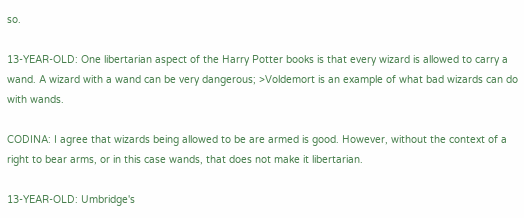so.

13-YEAR-OLD: One libertarian aspect of the Harry Potter books is that every wizard is allowed to carry a wand. A wizard with a wand can be very dangerous; >Voldemort is an example of what bad wizards can do with wands.

CODINA: I agree that wizards being allowed to be are armed is good. However, without the context of a right to bear arms, or in this case wands, that does not make it libertarian.

13-YEAR-OLD: Umbridge's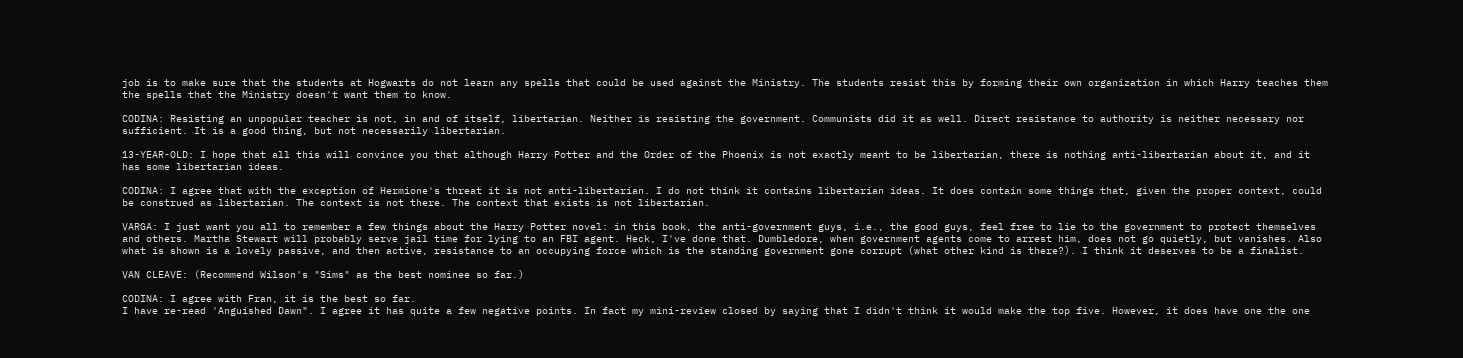job is to make sure that the students at Hogwarts do not learn any spells that could be used against the Ministry. The students resist this by forming their own organization in which Harry teaches them the spells that the Ministry doesn't want them to know.

CODINA: Resisting an unpopular teacher is not, in and of itself, libertarian. Neither is resisting the government. Communists did it as well. Direct resistance to authority is neither necessary nor sufficient. It is a good thing, but not necessarily libertarian.

13-YEAR-OLD: I hope that all this will convince you that although Harry Potter and the Order of the Phoenix is not exactly meant to be libertarian, there is nothing anti-libertarian about it, and it has some libertarian ideas.

CODINA: I agree that with the exception of Hermione's threat it is not anti-libertarian. I do not think it contains libertarian ideas. It does contain some things that, given the proper context, could be construed as libertarian. The context is not there. The context that exists is not libertarian.

VARGA: I just want you all to remember a few things about the Harry Potter novel: in this book, the anti-government guys, i.e., the good guys, feel free to lie to the government to protect themselves and others. Martha Stewart will probably serve jail time for lying to an FBI agent. Heck, I've done that. Dumbledore, when government agents come to arrest him, does not go quietly, but vanishes. Also what is shown is a lovely passive, and then active, resistance to an occupying force which is the standing government gone corrupt (what other kind is there?). I think it deserves to be a finalist.

VAN CLEAVE: (Recommend Wilson's "Sims" as the best nominee so far.)

CODINA: I agree with Fran, it is the best so far.
I have re-read 'Anguished Dawn". I agree it has quite a few negative points. In fact my mini-review closed by saying that I didn't think it would make the top five. However, it does have one the one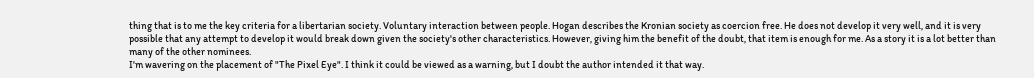thing that is to me the key criteria for a libertarian society. Voluntary interaction between people. Hogan describes the Kronian society as coercion free. He does not develop it very well, and it is very possible that any attempt to develop it would break down given the society's other characteristics. However, giving him the benefit of the doubt, that item is enough for me. As a story it is a lot better than many of the other nominees.
I'm wavering on the placement of "The Pixel Eye". I think it could be viewed as a warning, but I doubt the author intended it that way.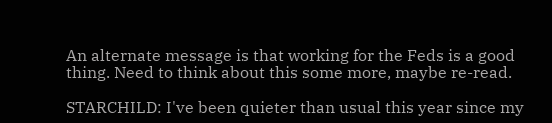An alternate message is that working for the Feds is a good thing. Need to think about this some more, maybe re-read.

STARCHILD: I've been quieter than usual this year since my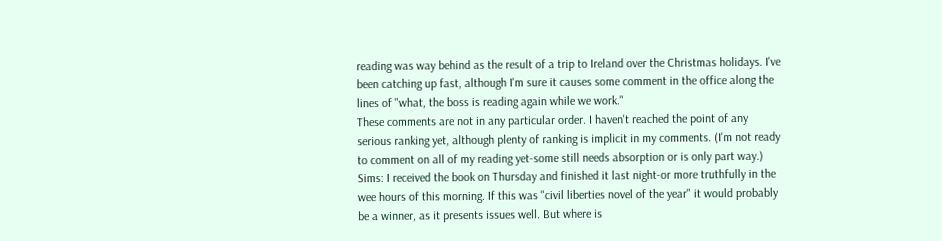reading was way behind as the result of a trip to Ireland over the Christmas holidays. I've been catching up fast, although I'm sure it causes some comment in the office along the lines of "what, the boss is reading again while we work."
These comments are not in any particular order. I haven't reached the point of any serious ranking yet, although plenty of ranking is implicit in my comments. (I'm not ready to comment on all of my reading yet-some still needs absorption or is only part way.)
Sims: I received the book on Thursday and finished it last night-or more truthfully in the wee hours of this morning. If this was "civil liberties novel of the year" it would probably be a winner, as it presents issues well. But where is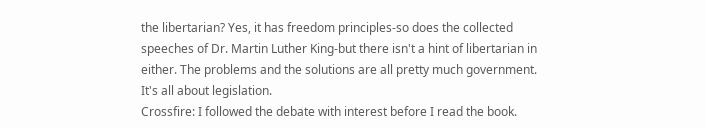the libertarian? Yes, it has freedom principles-so does the collected speeches of Dr. Martin Luther King-but there isn't a hint of libertarian in either. The problems and the solutions are all pretty much government. It's all about legislation.
Crossfire: I followed the debate with interest before I read the book.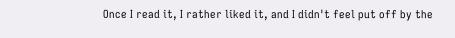Once I read it, I rather liked it, and I didn't feel put off by the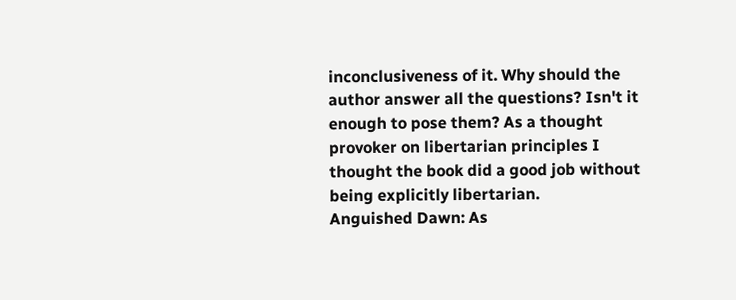inconclusiveness of it. Why should the author answer all the questions? Isn't it enough to pose them? As a thought provoker on libertarian principles I thought the book did a good job without being explicitly libertarian.
Anguished Dawn: As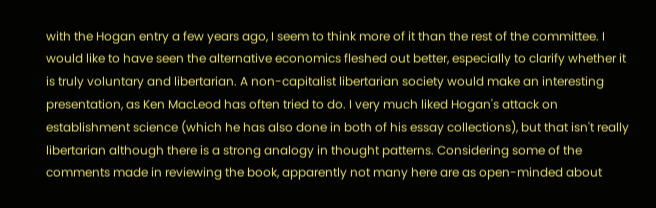with the Hogan entry a few years ago, I seem to think more of it than the rest of the committee. I would like to have seen the alternative economics fleshed out better, especially to clarify whether it is truly voluntary and libertarian. A non-capitalist libertarian society would make an interesting presentation, as Ken MacLeod has often tried to do. I very much liked Hogan's attack on establishment science (which he has also done in both of his essay collections), but that isn't really libertarian although there is a strong analogy in thought patterns. Considering some of the comments made in reviewing the book, apparently not many here are as open-minded about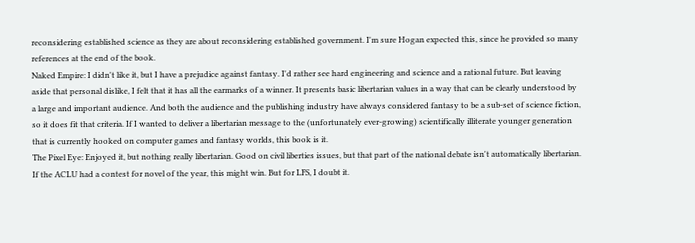reconsidering established science as they are about reconsidering established government. I'm sure Hogan expected this, since he provided so many references at the end of the book.
Naked Empire: I didn't like it, but I have a prejudice against fantasy. I'd rather see hard engineering and science and a rational future. But leaving aside that personal dislike, I felt that it has all the earmarks of a winner. It presents basic libertarian values in a way that can be clearly understood by a large and important audience. And both the audience and the publishing industry have always considered fantasy to be a sub-set of science fiction, so it does fit that criteria. If I wanted to deliver a libertarian message to the (unfortunately ever-growing) scientifically illiterate younger generation that is currently hooked on computer games and fantasy worlds, this book is it.
The Pixel Eye: Enjoyed it, but nothing really libertarian. Good on civil liberties issues, but that part of the national debate isn't automatically libertarian. If the ACLU had a contest for novel of the year, this might win. But for LFS, I doubt it.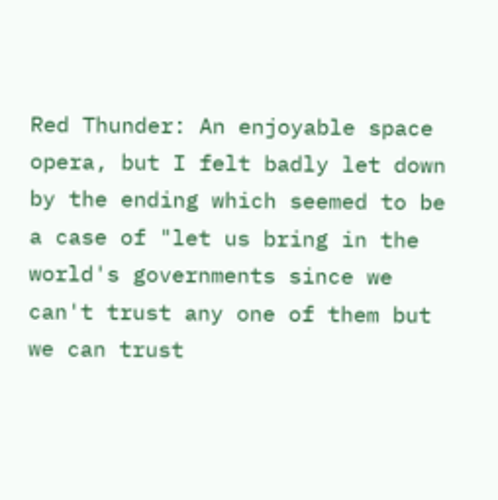Red Thunder: An enjoyable space opera, but I felt badly let down by the ending which seemed to be a case of "let us bring in the world's governments since we can't trust any one of them but we can trust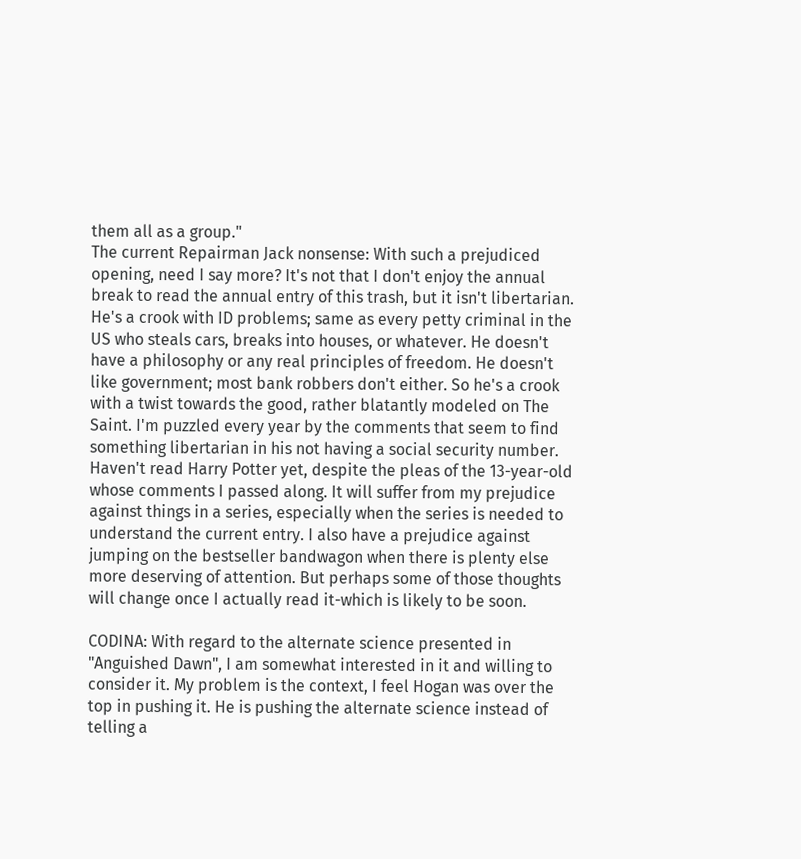them all as a group."
The current Repairman Jack nonsense: With such a prejudiced opening, need I say more? It's not that I don't enjoy the annual break to read the annual entry of this trash, but it isn't libertarian. He's a crook with ID problems; same as every petty criminal in the US who steals cars, breaks into houses, or whatever. He doesn't have a philosophy or any real principles of freedom. He doesn't like government; most bank robbers don't either. So he's a crook with a twist towards the good, rather blatantly modeled on The Saint. I'm puzzled every year by the comments that seem to find something libertarian in his not having a social security number.
Haven't read Harry Potter yet, despite the pleas of the 13-year-old whose comments I passed along. It will suffer from my prejudice against things in a series, especially when the series is needed to understand the current entry. I also have a prejudice against jumping on the bestseller bandwagon when there is plenty else more deserving of attention. But perhaps some of those thoughts will change once I actually read it-which is likely to be soon.

CODINA: With regard to the alternate science presented in "Anguished Dawn", I am somewhat interested in it and willing to consider it. My problem is the context, I feel Hogan was over the top in pushing it. He is pushing the alternate science instead of telling a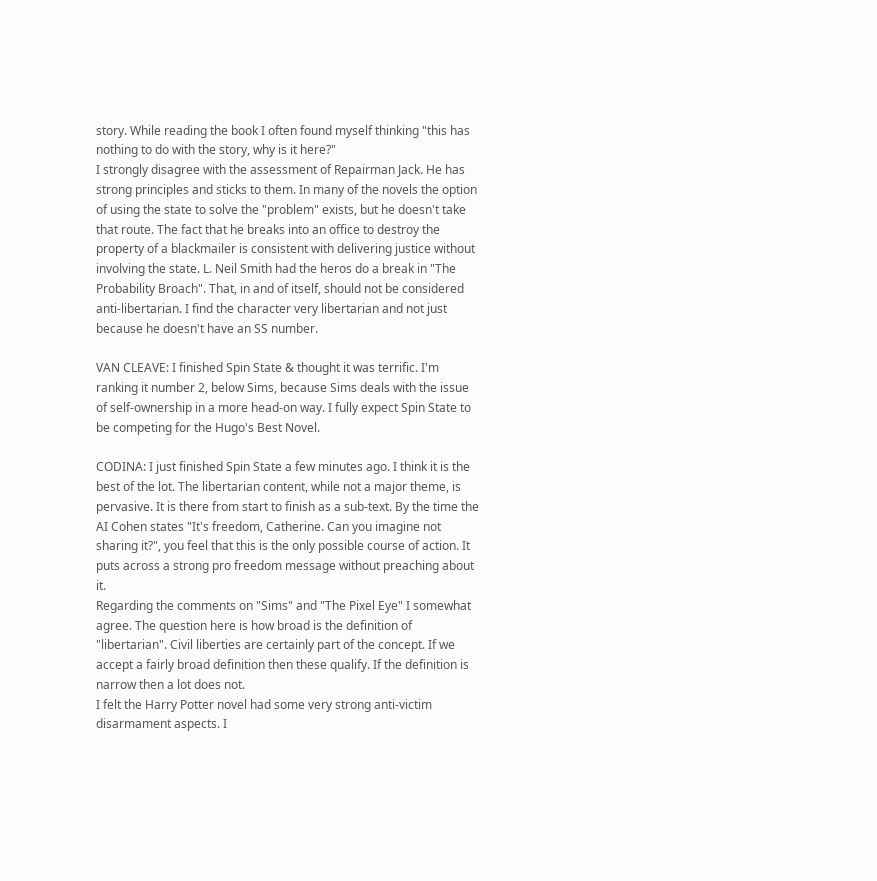story. While reading the book I often found myself thinking "this has nothing to do with the story, why is it here?"
I strongly disagree with the assessment of Repairman Jack. He has strong principles and sticks to them. In many of the novels the option of using the state to solve the "problem" exists, but he doesn't take that route. The fact that he breaks into an office to destroy the property of a blackmailer is consistent with delivering justice without involving the state. L. Neil Smith had the heros do a break in "The Probability Broach". That, in and of itself, should not be considered anti-libertarian. I find the character very libertarian and not just because he doesn't have an SS number.

VAN CLEAVE: I finished Spin State & thought it was terrific. I'm ranking it number 2, below Sims, because Sims deals with the issue of self-ownership in a more head-on way. I fully expect Spin State to be competing for the Hugo's Best Novel.

CODINA: I just finished Spin State a few minutes ago. I think it is the best of the lot. The libertarian content, while not a major theme, is pervasive. It is there from start to finish as a sub-text. By the time the AI Cohen states "It's freedom, Catherine. Can you imagine not sharing it?", you feel that this is the only possible course of action. It puts across a strong pro freedom message without preaching about it.
Regarding the comments on "Sims" and "The Pixel Eye" I somewhat agree. The question here is how broad is the definition of "libertarian". Civil liberties are certainly part of the concept. If we accept a fairly broad definition then these qualify. If the definition is narrow then a lot does not.
I felt the Harry Potter novel had some very strong anti-victim disarmament aspects. I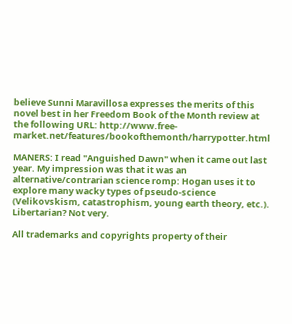believe Sunni Maravillosa expresses the merits of this novel best in her Freedom Book of the Month review at the following URL: http://www.free-market.net/features/bookofthemonth/harrypotter.html

MANERS: I read "Anguished Dawn" when it came out last year. My impression was that it was an alternative/contrarian science romp: Hogan uses it to explore many wacky types of pseudo-science (Velikovskism, catastrophism, young earth theory, etc.). Libertarian? Not very.

All trademarks and copyrights property of their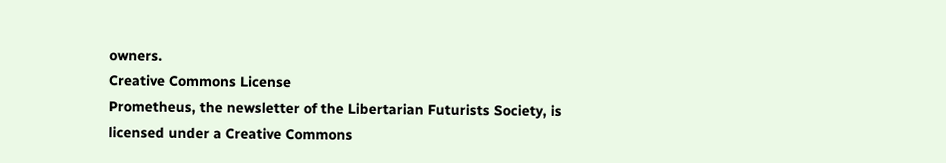owners.
Creative Commons License
Prometheus, the newsletter of the Libertarian Futurists Society, is licensed under a Creative Commons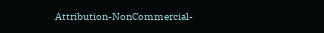Attribution-NonCommercial-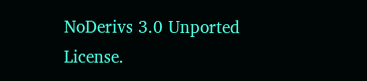NoDerivs 3.0 Unported License.